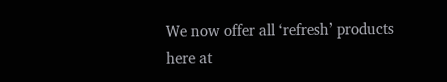We now offer all ‘refresh’ products here at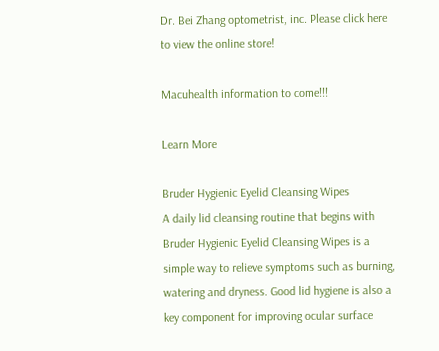Dr. Bei Zhang optometrist, inc. Please click here to view the online store!

Macuhealth information to come!!!

Learn More

Bruder Hygienic Eyelid Cleansing Wipes
A daily lid cleansing routine that begins with Bruder Hygienic Eyelid Cleansing Wipes is a simple way to relieve symptoms such as burning, watering and dryness. Good lid hygiene is also a key component for improving ocular surface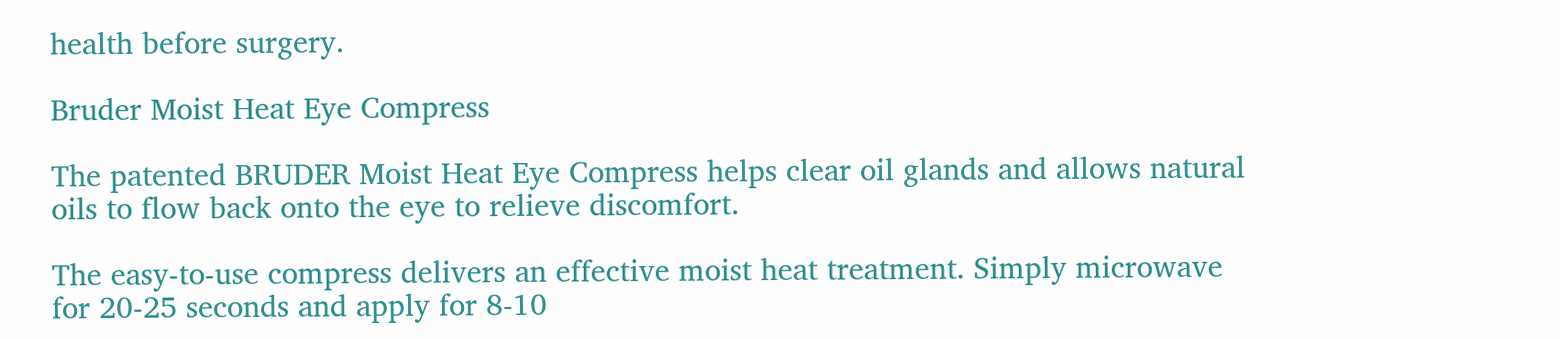health before surgery.

Bruder Moist Heat Eye Compress

The patented BRUDER Moist Heat Eye Compress helps clear oil glands and allows natural oils to flow back onto the eye to relieve discomfort.

The easy-to-use compress delivers an effective moist heat treatment. Simply microwave for 20-25 seconds and apply for 8-10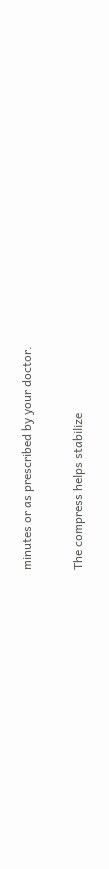minutes or as prescribed by your doctor.

The compress helps stabilize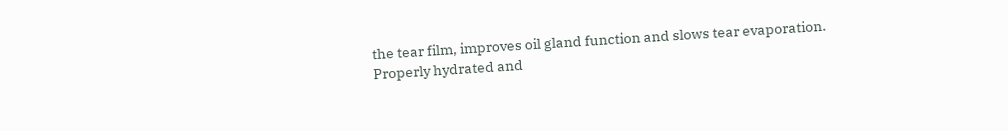the tear film, improves oil gland function and slows tear evaporation. Properly hydrated and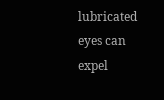lubricated eyes can expel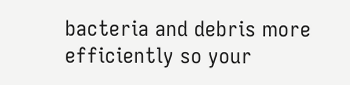bacteria and debris more efficiently so your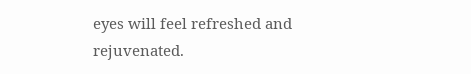eyes will feel refreshed and rejuvenated.